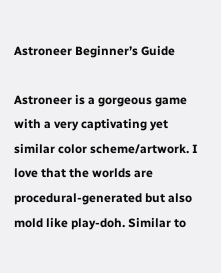Astroneer Beginner’s Guide

Astroneer is a gorgeous game with a very captivating yet similar color scheme/artwork. I love that the worlds are procedural-generated but also mold like play-doh. Similar to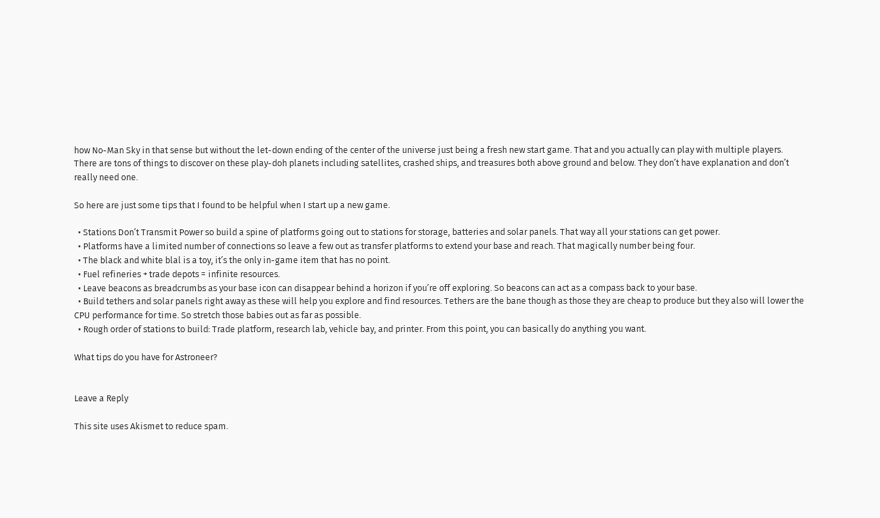how No-Man Sky in that sense but without the let-down ending of the center of the universe just being a fresh new start game. That and you actually can play with multiple players. There are tons of things to discover on these play-doh planets including satellites, crashed ships, and treasures both above ground and below. They don’t have explanation and don’t really need one.

So here are just some tips that I found to be helpful when I start up a new game.

  • Stations Don’t Transmit Power so build a spine of platforms going out to stations for storage, batteries and solar panels. That way all your stations can get power.
  • Platforms have a limited number of connections so leave a few out as transfer platforms to extend your base and reach. That magically number being four.
  • The black and white blal is a toy, it’s the only in-game item that has no point.
  • Fuel refineries + trade depots = infinite resources.
  • Leave beacons as breadcrumbs as your base icon can disappear behind a horizon if you’re off exploring. So beacons can act as a compass back to your base.
  • Build tethers and solar panels right away as these will help you explore and find resources. Tethers are the bane though as those they are cheap to produce but they also will lower the CPU performance for time. So stretch those babies out as far as possible.
  • Rough order of stations to build: Trade platform, research lab, vehicle bay, and printer. From this point, you can basically do anything you want.

What tips do you have for Astroneer?


Leave a Reply

This site uses Akismet to reduce spam.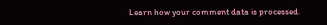Learn how your comment data is processed.